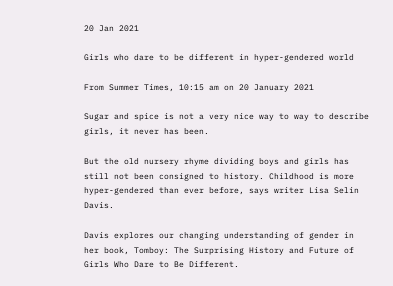20 Jan 2021

Girls who dare to be different in hyper-gendered world

From Summer Times, 10:15 am on 20 January 2021

Sugar and spice is not a very nice way to way to describe girls, it never has been.

But the old nursery rhyme dividing boys and girls has still not been consigned to history. Childhood is more hyper-gendered than ever before, says writer Lisa Selin Davis.

Davis explores our changing understanding of gender in her book, Tomboy: The Surprising History and Future of Girls Who Dare to Be Different.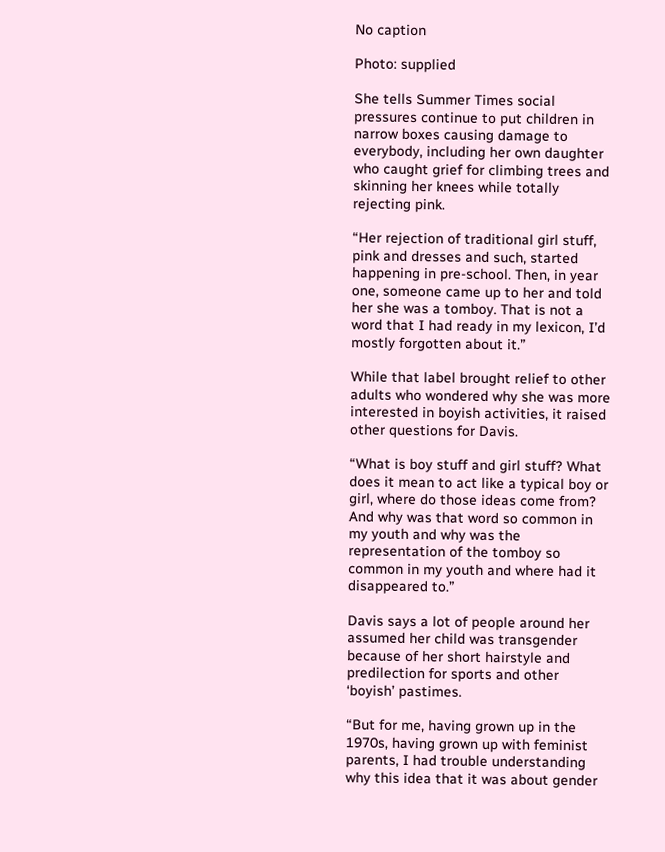No caption

Photo: supplied

She tells Summer Times social pressures continue to put children in narrow boxes causing damage to everybody, including her own daughter who caught grief for climbing trees and skinning her knees while totally rejecting pink.

“Her rejection of traditional girl stuff, pink and dresses and such, started happening in pre-school. Then, in year one, someone came up to her and told her she was a tomboy. That is not a word that I had ready in my lexicon, I’d mostly forgotten about it.”

While that label brought relief to other adults who wondered why she was more interested in boyish activities, it raised other questions for Davis.

“What is boy stuff and girl stuff? What does it mean to act like a typical boy or girl, where do those ideas come from? And why was that word so common in my youth and why was the representation of the tomboy so common in my youth and where had it disappeared to.”

Davis says a lot of people around her assumed her child was transgender because of her short hairstyle and predilection for sports and other ‘boyish’ pastimes.

“But for me, having grown up in the 1970s, having grown up with feminist parents, I had trouble understanding why this idea that it was about gender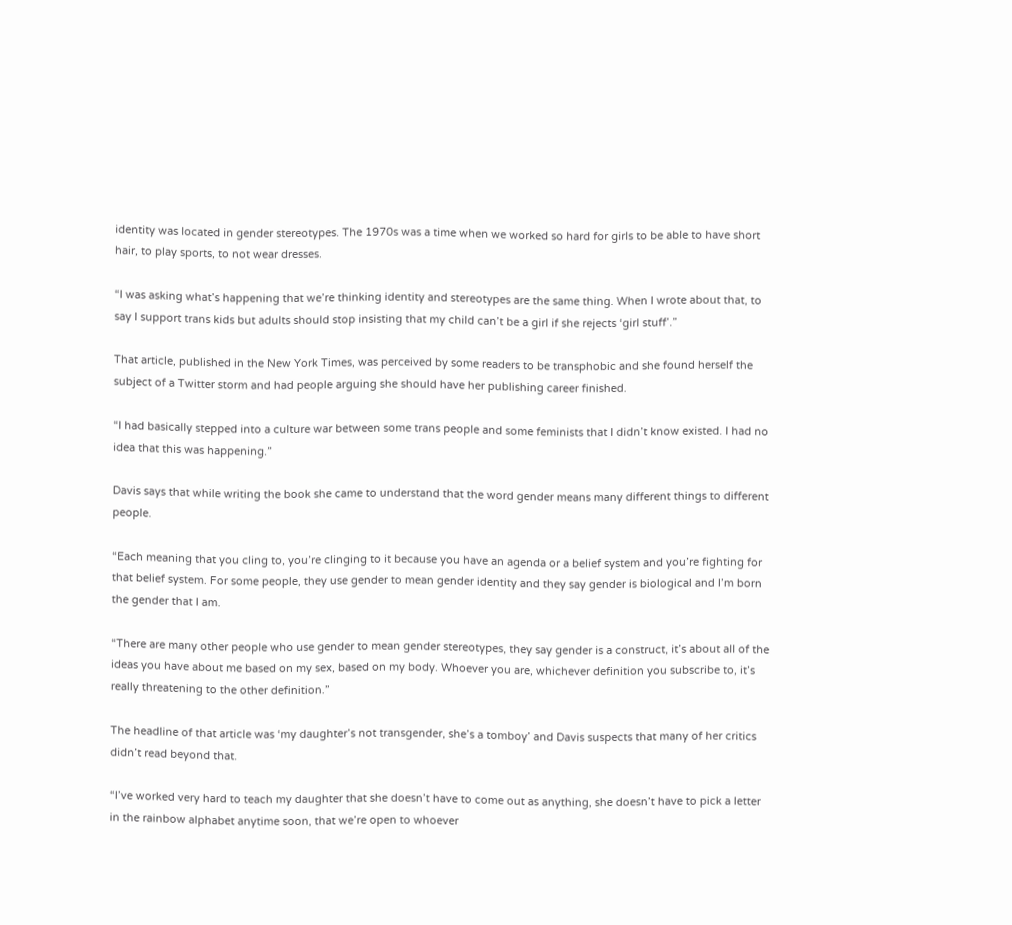identity was located in gender stereotypes. The 1970s was a time when we worked so hard for girls to be able to have short hair, to play sports, to not wear dresses.

“I was asking what’s happening that we’re thinking identity and stereotypes are the same thing. When I wrote about that, to say I support trans kids but adults should stop insisting that my child can’t be a girl if she rejects ‘girl stuff’.”

That article, published in the New York Times, was perceived by some readers to be transphobic and she found herself the subject of a Twitter storm and had people arguing she should have her publishing career finished.

“I had basically stepped into a culture war between some trans people and some feminists that I didn’t know existed. I had no idea that this was happening.”

Davis says that while writing the book she came to understand that the word gender means many different things to different people.

“Each meaning that you cling to, you’re clinging to it because you have an agenda or a belief system and you’re fighting for that belief system. For some people, they use gender to mean gender identity and they say gender is biological and I’m born the gender that I am.

“There are many other people who use gender to mean gender stereotypes, they say gender is a construct, it’s about all of the ideas you have about me based on my sex, based on my body. Whoever you are, whichever definition you subscribe to, it’s really threatening to the other definition.”

The headline of that article was ‘my daughter’s not transgender, she’s a tomboy’ and Davis suspects that many of her critics didn’t read beyond that.

“I’ve worked very hard to teach my daughter that she doesn’t have to come out as anything, she doesn’t have to pick a letter in the rainbow alphabet anytime soon, that we’re open to whoever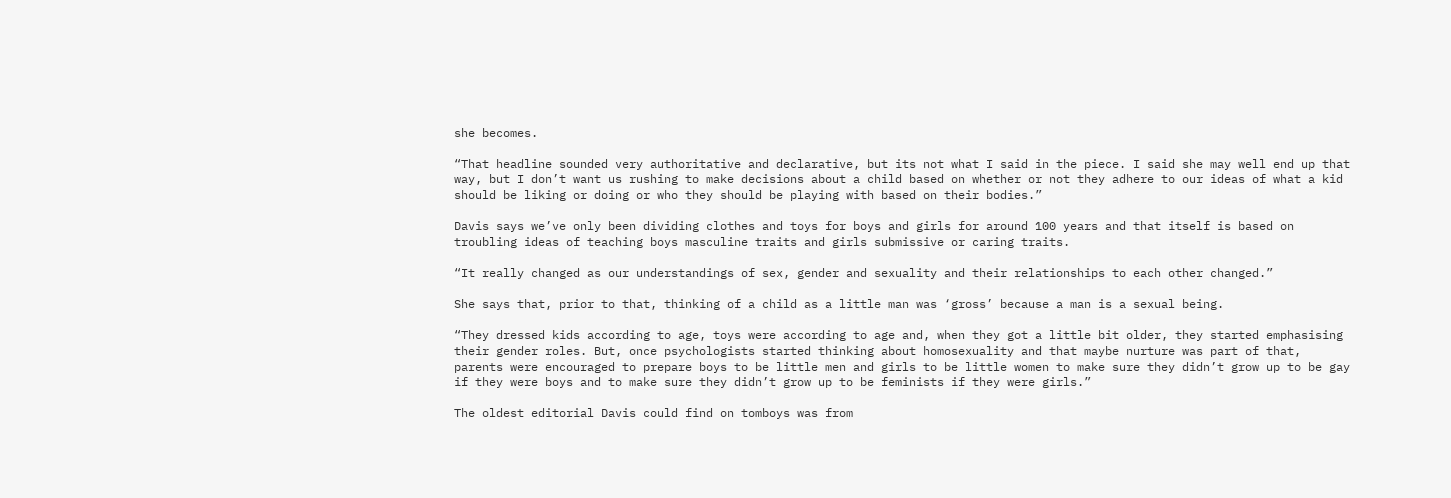she becomes.

“That headline sounded very authoritative and declarative, but its not what I said in the piece. I said she may well end up that way, but I don’t want us rushing to make decisions about a child based on whether or not they adhere to our ideas of what a kid should be liking or doing or who they should be playing with based on their bodies.”

Davis says we’ve only been dividing clothes and toys for boys and girls for around 100 years and that itself is based on troubling ideas of teaching boys masculine traits and girls submissive or caring traits.

“It really changed as our understandings of sex, gender and sexuality and their relationships to each other changed.”

She says that, prior to that, thinking of a child as a little man was ‘gross’ because a man is a sexual being.

“They dressed kids according to age, toys were according to age and, when they got a little bit older, they started emphasising their gender roles. But, once psychologists started thinking about homosexuality and that maybe nurture was part of that, parents were encouraged to prepare boys to be little men and girls to be little women to make sure they didn’t grow up to be gay if they were boys and to make sure they didn’t grow up to be feminists if they were girls.”

The oldest editorial Davis could find on tomboys was from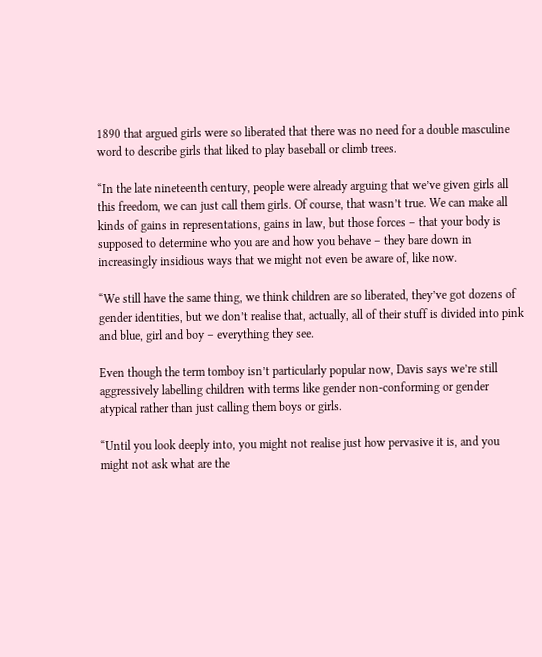1890 that argued girls were so liberated that there was no need for a double masculine word to describe girls that liked to play baseball or climb trees.

“In the late nineteenth century, people were already arguing that we’ve given girls all this freedom, we can just call them girls. Of course, that wasn’t true. We can make all kinds of gains in representations, gains in law, but those forces – that your body is supposed to determine who you are and how you behave – they bare down in increasingly insidious ways that we might not even be aware of, like now.

“We still have the same thing, we think children are so liberated, they’ve got dozens of gender identities, but we don’t realise that, actually, all of their stuff is divided into pink and blue, girl and boy – everything they see.

Even though the term tomboy isn’t particularly popular now, Davis says we’re still aggressively labelling children with terms like gender non-conforming or gender atypical rather than just calling them boys or girls.

“Until you look deeply into, you might not realise just how pervasive it is, and you might not ask what are the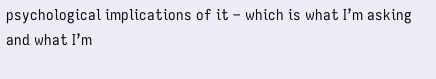psychological implications of it – which is what I’m asking and what I’m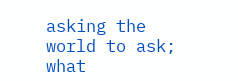asking the world to ask; what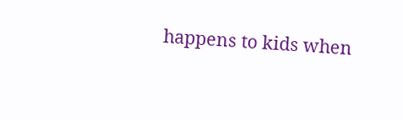happens to kids when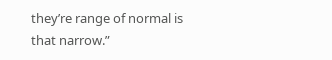they’re range of normal is that narrow.”